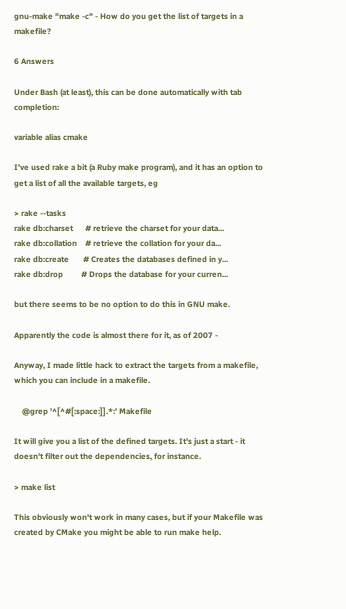gnu-make "make -c" - How do you get the list of targets in a makefile?

6 Answers

Under Bash (at least), this can be done automatically with tab completion:

variable alias cmake

I've used rake a bit (a Ruby make program), and it has an option to get a list of all the available targets, eg

> rake --tasks
rake db:charset      # retrieve the charset for your data...
rake db:collation    # retrieve the collation for your da...
rake db:create       # Creates the databases defined in y...
rake db:drop         # Drops the database for your curren...

but there seems to be no option to do this in GNU make.

Apparently the code is almost there for it, as of 2007 -

Anyway, I made little hack to extract the targets from a makefile, which you can include in a makefile.

    @grep '^[^#[:space:]].*:' Makefile

It will give you a list of the defined targets. It's just a start - it doesn't filter out the dependencies, for instance.

> make list

This obviously won't work in many cases, but if your Makefile was created by CMake you might be able to run make help.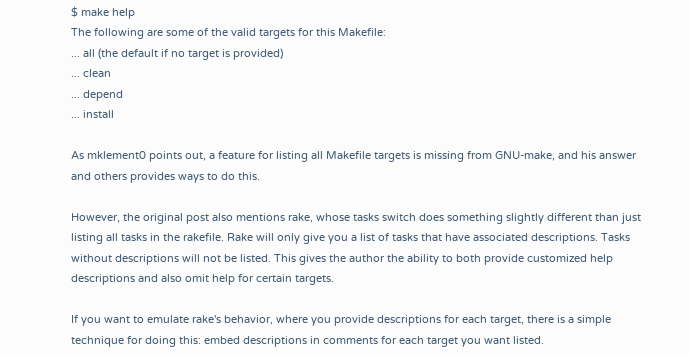$ make help
The following are some of the valid targets for this Makefile:
... all (the default if no target is provided)
... clean
... depend
... install

As mklement0 points out, a feature for listing all Makefile targets is missing from GNU-make, and his answer and others provides ways to do this.

However, the original post also mentions rake, whose tasks switch does something slightly different than just listing all tasks in the rakefile. Rake will only give you a list of tasks that have associated descriptions. Tasks without descriptions will not be listed. This gives the author the ability to both provide customized help descriptions and also omit help for certain targets.

If you want to emulate rake's behavior, where you provide descriptions for each target, there is a simple technique for doing this: embed descriptions in comments for each target you want listed.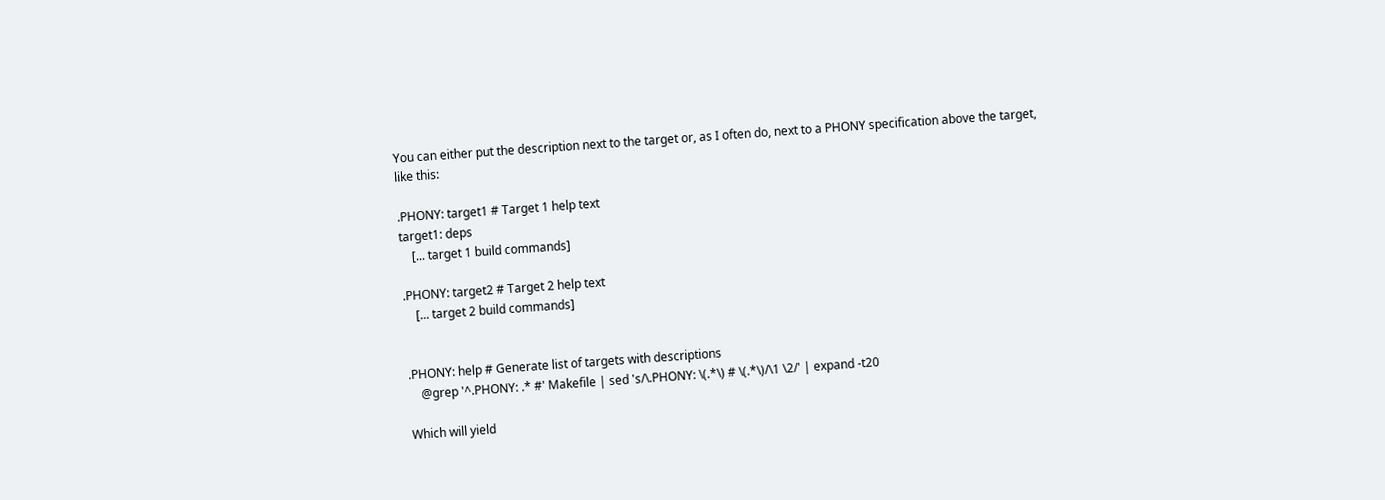You can either put the description next to the target or, as I often do, next to a PHONY specification above the target, like this:

.PHONY: target1 # Target 1 help text
target1: deps
    [... target 1 build commands]

.PHONY: target2 # Target 2 help text
    [... target 2 build commands]


.PHONY: help # Generate list of targets with descriptions
    @grep '^.PHONY: .* #' Makefile | sed 's/\.PHONY: \(.*\) # \(.*\)/\1 \2/' | expand -t20

Which will yield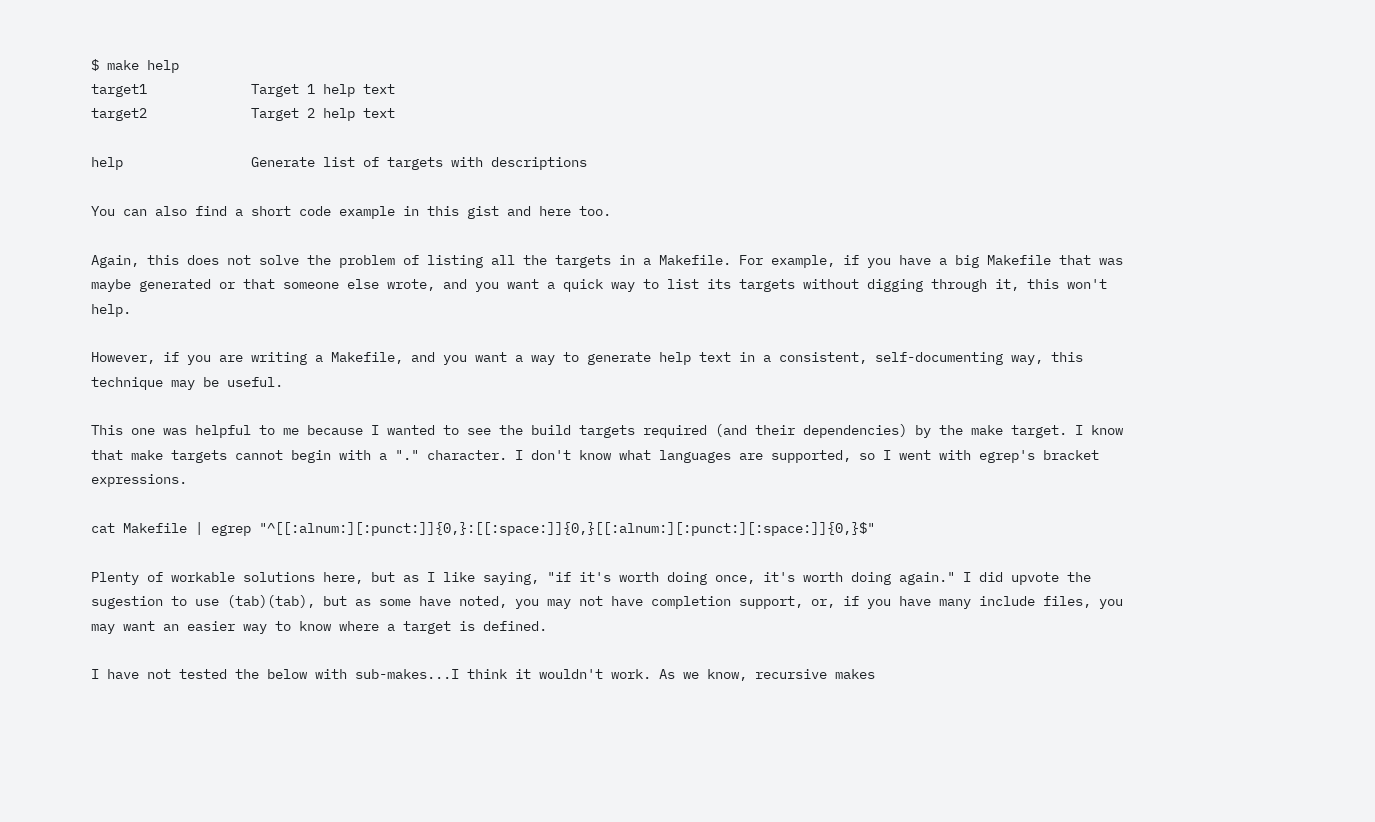$ make help
target1             Target 1 help text
target2             Target 2 help text

help                Generate list of targets with descriptions

You can also find a short code example in this gist and here too.

Again, this does not solve the problem of listing all the targets in a Makefile. For example, if you have a big Makefile that was maybe generated or that someone else wrote, and you want a quick way to list its targets without digging through it, this won't help.

However, if you are writing a Makefile, and you want a way to generate help text in a consistent, self-documenting way, this technique may be useful.

This one was helpful to me because I wanted to see the build targets required (and their dependencies) by the make target. I know that make targets cannot begin with a "." character. I don't know what languages are supported, so I went with egrep's bracket expressions.

cat Makefile | egrep "^[[:alnum:][:punct:]]{0,}:[[:space:]]{0,}[[:alnum:][:punct:][:space:]]{0,}$"

Plenty of workable solutions here, but as I like saying, "if it's worth doing once, it's worth doing again." I did upvote the sugestion to use (tab)(tab), but as some have noted, you may not have completion support, or, if you have many include files, you may want an easier way to know where a target is defined.

I have not tested the below with sub-makes...I think it wouldn't work. As we know, recursive makes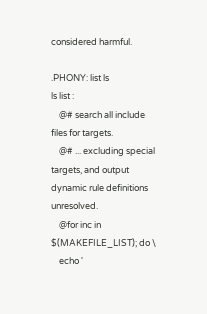considered harmful.

.PHONY: list ls
ls list :
    @# search all include files for targets.
    @# ... excluding special targets, and output dynamic rule definitions unresolved.
    @for inc in $(MAKEFILE_LIST); do \
    echo '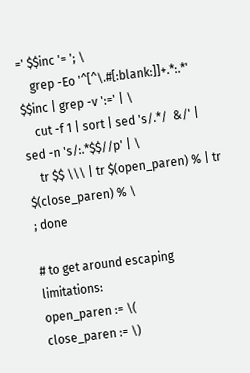=' $$inc '= '; \
    grep -Eo '^[^\.#[:blank:]]+.*:.*' $$inc | grep -v ':=' | \
    cut -f 1 | sort | sed 's/.*/  &/' | sed -n 's/:.*$$//p' | \
    tr $$ \\\ | tr $(open_paren) % | tr $(close_paren) % \
; done

# to get around escaping limitations:
open_paren := \(
close_paren := \)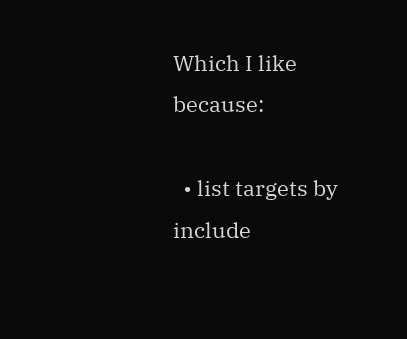Which I like because:

  • list targets by include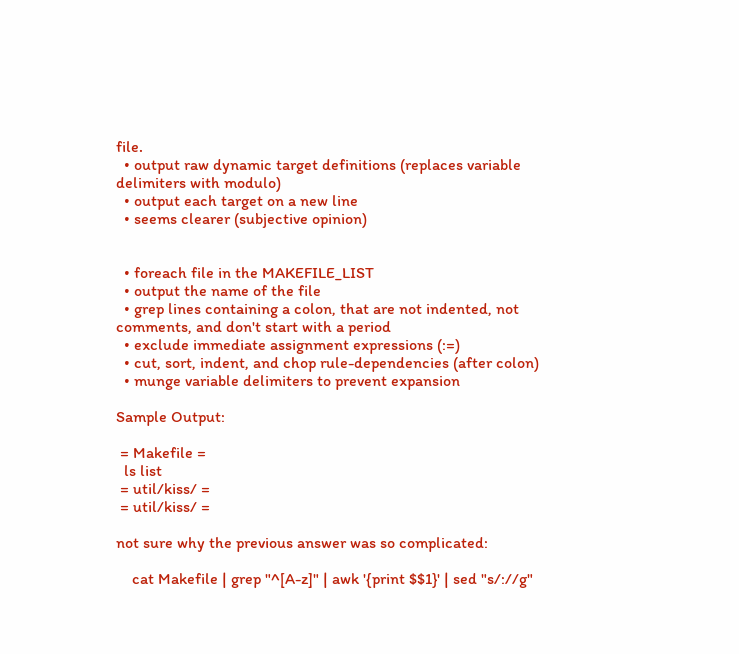file.
  • output raw dynamic target definitions (replaces variable delimiters with modulo)
  • output each target on a new line
  • seems clearer (subjective opinion)


  • foreach file in the MAKEFILE_LIST
  • output the name of the file
  • grep lines containing a colon, that are not indented, not comments, and don't start with a period
  • exclude immediate assignment expressions (:=)
  • cut, sort, indent, and chop rule-dependencies (after colon)
  • munge variable delimiters to prevent expansion

Sample Output:

 = Makefile =
  ls list
 = util/kiss/ =
 = util/kiss/ =

not sure why the previous answer was so complicated:

    cat Makefile | grep "^[A-z]" | awk '{print $$1}' | sed "s/://g"